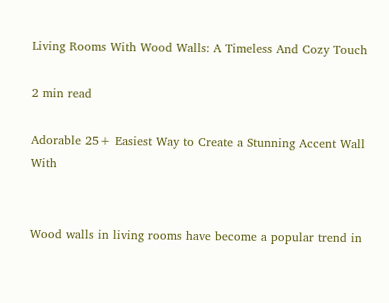Living Rooms With Wood Walls: A Timeless And Cozy Touch

2 min read

Adorable 25+ Easiest Way to Create a Stunning Accent Wall With


Wood walls in living rooms have become a popular trend in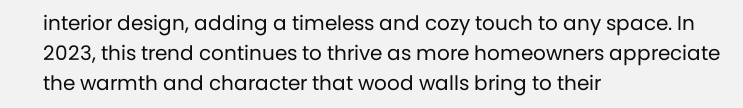interior design, adding a timeless and cozy touch to any space. In 2023, this trend continues to thrive as more homeowners appreciate the warmth and character that wood walls bring to their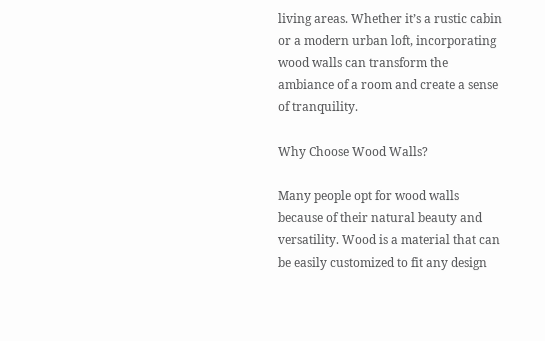living areas. Whether it’s a rustic cabin or a modern urban loft, incorporating wood walls can transform the ambiance of a room and create a sense of tranquility.

Why Choose Wood Walls?

Many people opt for wood walls because of their natural beauty and versatility. Wood is a material that can be easily customized to fit any design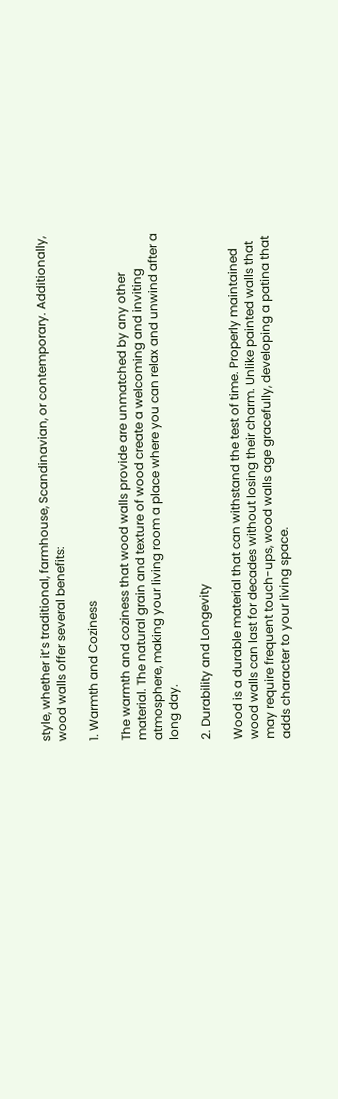style, whether it’s traditional, farmhouse, Scandinavian, or contemporary. Additionally, wood walls offer several benefits:

1. Warmth and Coziness

The warmth and coziness that wood walls provide are unmatched by any other material. The natural grain and texture of wood create a welcoming and inviting atmosphere, making your living room a place where you can relax and unwind after a long day.

2. Durability and Longevity

Wood is a durable material that can withstand the test of time. Properly maintained wood walls can last for decades without losing their charm. Unlike painted walls that may require frequent touch-ups, wood walls age gracefully, developing a patina that adds character to your living space.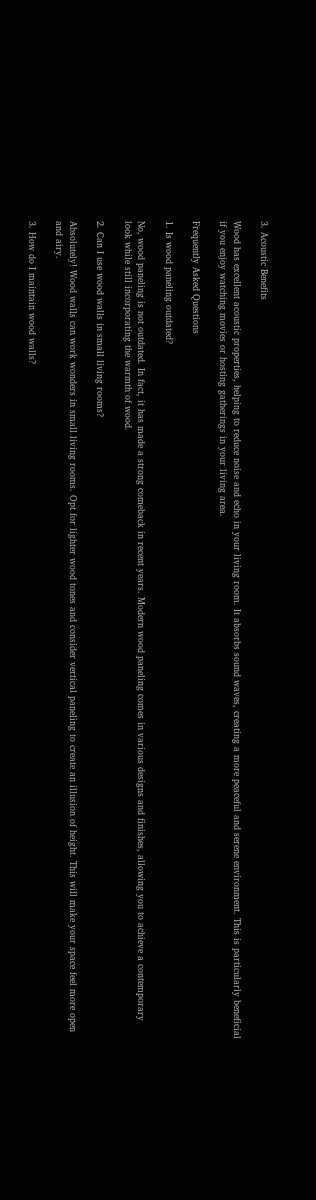3. Acoustic Benefits

Wood has excellent acoustic properties, helping to reduce noise and echo in your living room. It absorbs sound waves, creating a more peaceful and serene environment. This is particularly beneficial if you enjoy watching movies or hosting gatherings in your living area.

Frequently Asked Questions

1. Is wood paneling outdated?

No, wood paneling is not outdated. In fact, it has made a strong comeback in recent years. Modern wood paneling comes in various designs and finishes, allowing you to achieve a contemporary look while still incorporating the warmth of wood.

2. Can I use wood walls in small living rooms?

Absolutely! Wood walls can work wonders in small living rooms. Opt for lighter wood tones and consider vertical paneling to create an illusion of height. This will make your space feel more open and airy.

3. How do I maintain wood walls?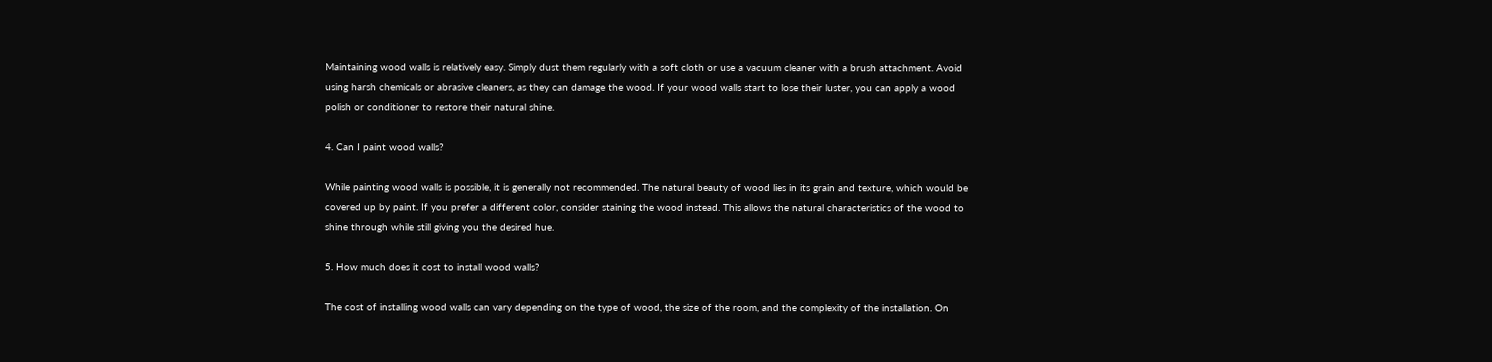Maintaining wood walls is relatively easy. Simply dust them regularly with a soft cloth or use a vacuum cleaner with a brush attachment. Avoid using harsh chemicals or abrasive cleaners, as they can damage the wood. If your wood walls start to lose their luster, you can apply a wood polish or conditioner to restore their natural shine.

4. Can I paint wood walls?

While painting wood walls is possible, it is generally not recommended. The natural beauty of wood lies in its grain and texture, which would be covered up by paint. If you prefer a different color, consider staining the wood instead. This allows the natural characteristics of the wood to shine through while still giving you the desired hue.

5. How much does it cost to install wood walls?

The cost of installing wood walls can vary depending on the type of wood, the size of the room, and the complexity of the installation. On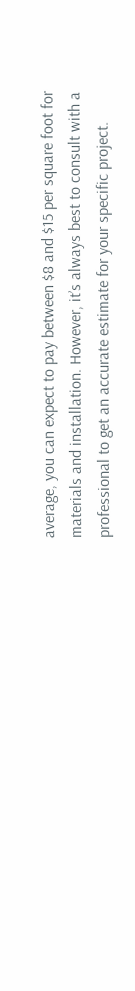average, you can expect to pay between $8 and $15 per square foot for materials and installation. However, it’s always best to consult with a professional to get an accurate estimate for your specific project.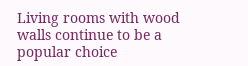Living rooms with wood walls continue to be a popular choice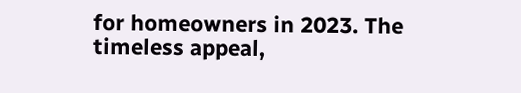for homeowners in 2023. The timeless appeal,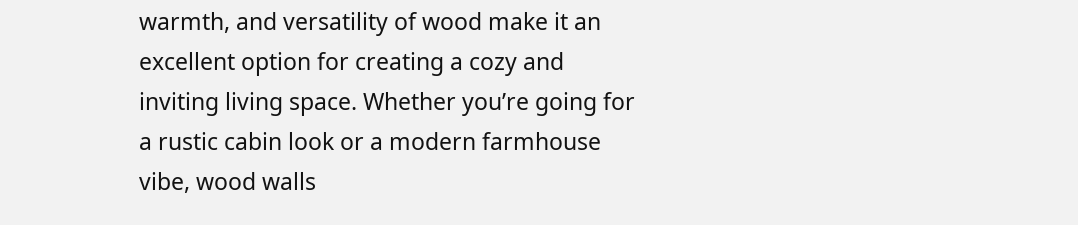warmth, and versatility of wood make it an excellent option for creating a cozy and inviting living space. Whether you’re going for a rustic cabin look or a modern farmhouse vibe, wood walls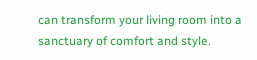can transform your living room into a sanctuary of comfort and style.